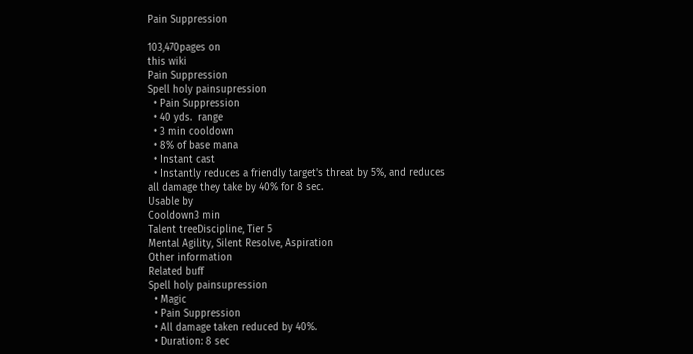Pain Suppression

103,470pages on
this wiki
Pain Suppression
Spell holy painsupression
  • Pain Suppression
  • 40 yds.  range
  • 3 min cooldown
  • 8% of base mana
  • Instant cast
  • Instantly reduces a friendly target's threat by 5%, and reduces all damage they take by 40% for 8 sec.
Usable by
Cooldown3 min
Talent treeDiscipline, Tier 5
Mental Agility, Silent Resolve, Aspiration
Other information
Related buff
Spell holy painsupression
  • Magic
  • Pain Suppression
  • All damage taken reduced by 40%.
  • Duration: 8 sec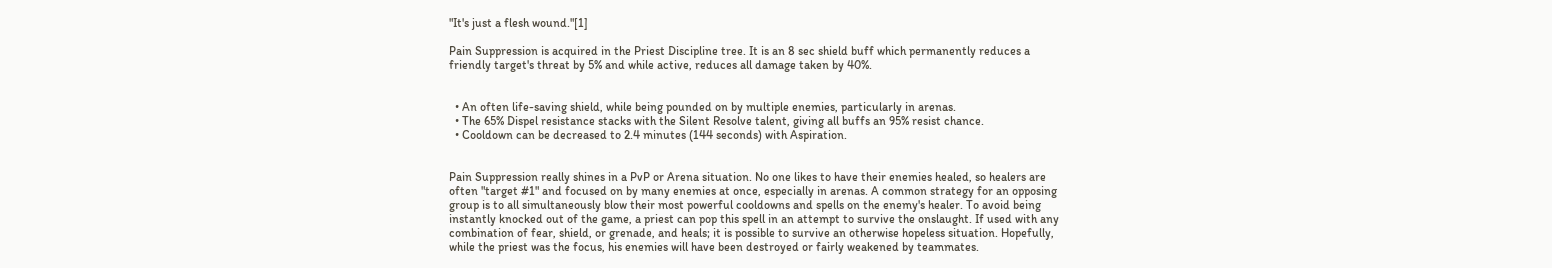"It's just a flesh wound."[1]

Pain Suppression is acquired in the Priest Discipline tree. It is an 8 sec shield buff which permanently reduces a friendly target's threat by 5% and while active, reduces all damage taken by 40%.


  • An often life-saving shield, while being pounded on by multiple enemies, particularly in arenas.
  • The 65% Dispel resistance stacks with the Silent Resolve talent, giving all buffs an 95% resist chance.
  • Cooldown can be decreased to 2.4 minutes (144 seconds) with Aspiration.


Pain Suppression really shines in a PvP or Arena situation. No one likes to have their enemies healed, so healers are often "target #1" and focused on by many enemies at once, especially in arenas. A common strategy for an opposing group is to all simultaneously blow their most powerful cooldowns and spells on the enemy's healer. To avoid being instantly knocked out of the game, a priest can pop this spell in an attempt to survive the onslaught. If used with any combination of fear, shield, or grenade, and heals; it is possible to survive an otherwise hopeless situation. Hopefully, while the priest was the focus, his enemies will have been destroyed or fairly weakened by teammates.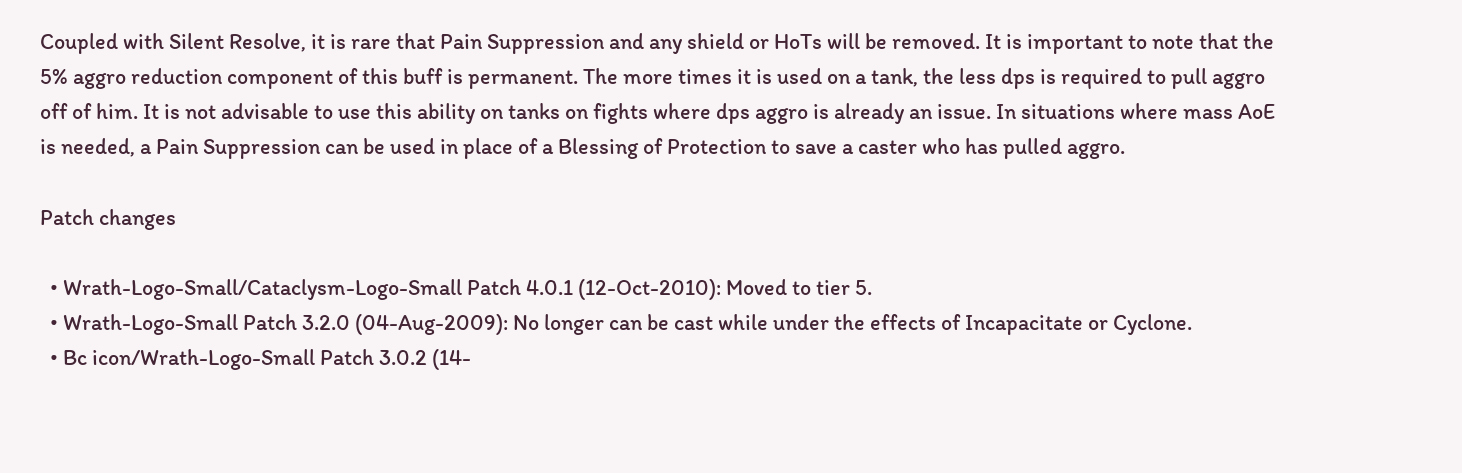Coupled with Silent Resolve, it is rare that Pain Suppression and any shield or HoTs will be removed. It is important to note that the 5% aggro reduction component of this buff is permanent. The more times it is used on a tank, the less dps is required to pull aggro off of him. It is not advisable to use this ability on tanks on fights where dps aggro is already an issue. In situations where mass AoE is needed, a Pain Suppression can be used in place of a Blessing of Protection to save a caster who has pulled aggro.

Patch changes

  • Wrath-Logo-Small/Cataclysm-Logo-Small Patch 4.0.1 (12-Oct-2010): Moved to tier 5.
  • Wrath-Logo-Small Patch 3.2.0 (04-Aug-2009): No longer can be cast while under the effects of Incapacitate or Cyclone.
  • Bc icon/Wrath-Logo-Small Patch 3.0.2 (14-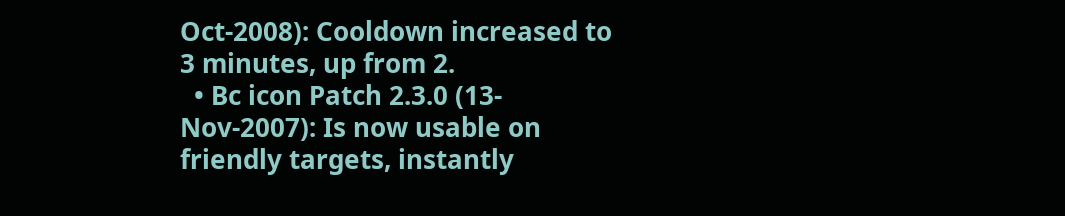Oct-2008): Cooldown increased to 3 minutes, up from 2.
  • Bc icon Patch 2.3.0 (13-Nov-2007): Is now usable on friendly targets, instantly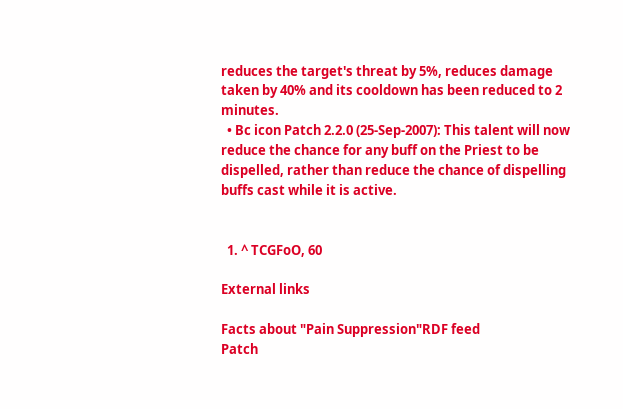reduces the target's threat by 5%, reduces damage taken by 40% and its cooldown has been reduced to 2 minutes.
  • Bc icon Patch 2.2.0 (25-Sep-2007): This talent will now reduce the chance for any buff on the Priest to be dispelled, rather than reduce the chance of dispelling buffs cast while it is active.


  1. ^ TCGFoO, 60

External links

Facts about "Pain Suppression"RDF feed
Patch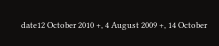date12 October 2010 +, 4 August 2009 +, 14 October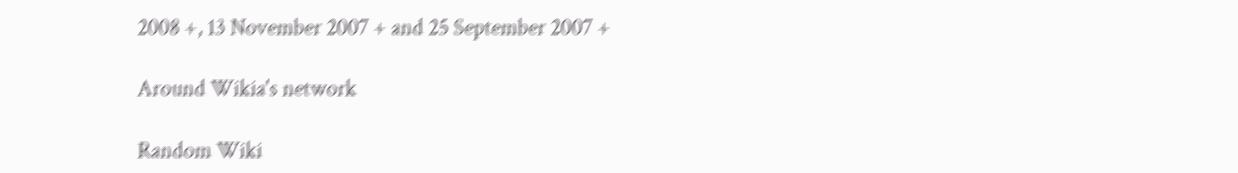2008 +, 13 November 2007 + and 25 September 2007 +

Around Wikia's network

Random Wiki